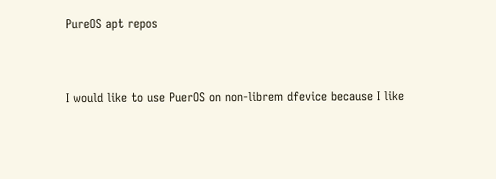PureOS apt repos


I would like to use PuerOS on non-librem dfevice because I like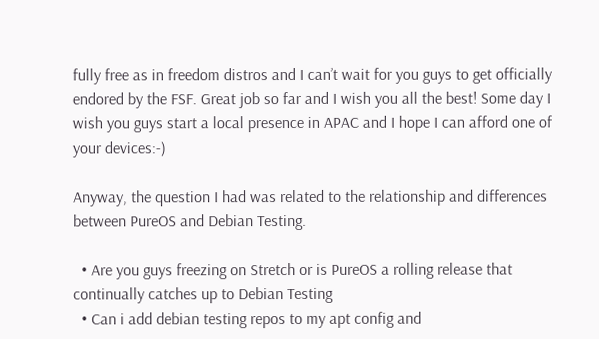fully free as in freedom distros and I can’t wait for you guys to get officially endored by the FSF. Great job so far and I wish you all the best! Some day I wish you guys start a local presence in APAC and I hope I can afford one of your devices:-)

Anyway, the question I had was related to the relationship and differences between PureOS and Debian Testing.

  • Are you guys freezing on Stretch or is PureOS a rolling release that continually catches up to Debian Testing
  • Can i add debian testing repos to my apt config and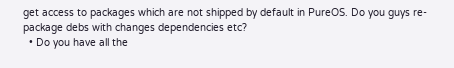get access to packages which are not shipped by default in PureOS. Do you guys re-package debs with changes dependencies etc?
  • Do you have all the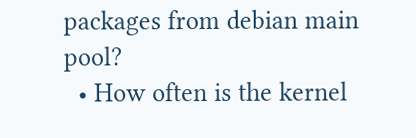packages from debian main pool?
  • How often is the kernel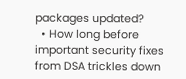packages updated?
  • How long before important security fixes from DSA trickles down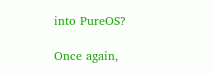into PureOS?

Once again,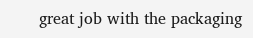great job with the packaging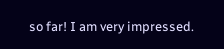so far! I am very impressed.